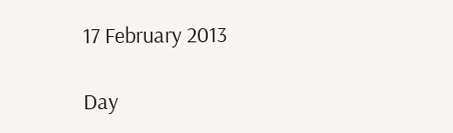17 February 2013

Day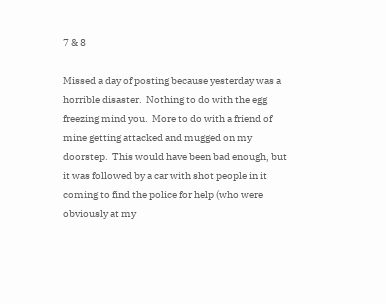7 & 8

Missed a day of posting because yesterday was a horrible disaster.  Nothing to do with the egg freezing mind you.  More to do with a friend of mine getting attacked and mugged on my doorstep.  This would have been bad enough, but it was followed by a car with shot people in it coming to find the police for help (who were obviously at my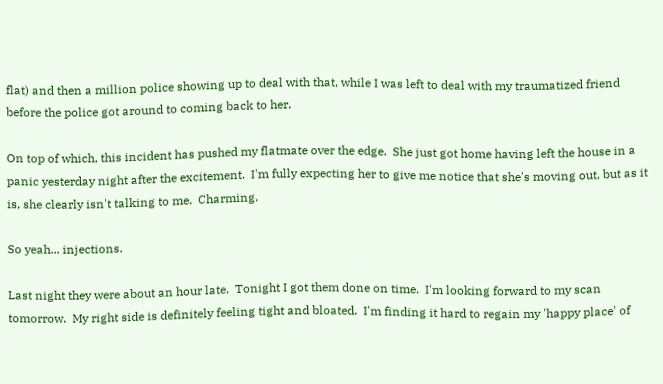flat) and then a million police showing up to deal with that, while I was left to deal with my traumatized friend before the police got around to coming back to her.

On top of which, this incident has pushed my flatmate over the edge.  She just got home having left the house in a panic yesterday night after the excitement.  I'm fully expecting her to give me notice that she's moving out, but as it is, she clearly isn't talking to me.  Charming.

So yeah... injections.

Last night they were about an hour late.  Tonight I got them done on time.  I'm looking forward to my scan tomorrow.  My right side is definitely feeling tight and bloated.  I'm finding it hard to regain my 'happy place' of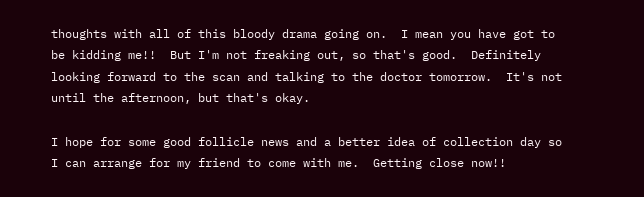thoughts with all of this bloody drama going on.  I mean you have got to be kidding me!!  But I'm not freaking out, so that's good.  Definitely looking forward to the scan and talking to the doctor tomorrow.  It's not until the afternoon, but that's okay.

I hope for some good follicle news and a better idea of collection day so I can arrange for my friend to come with me.  Getting close now!!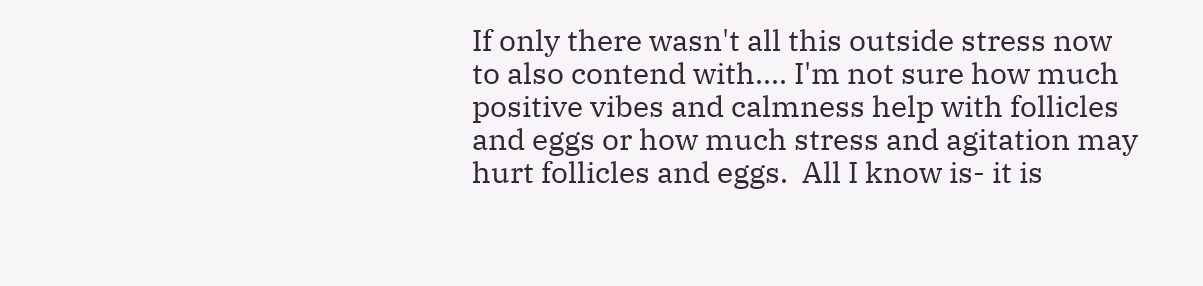If only there wasn't all this outside stress now to also contend with.... I'm not sure how much positive vibes and calmness help with follicles and eggs or how much stress and agitation may hurt follicles and eggs.  All I know is- it is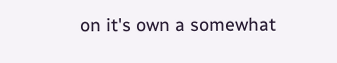on it's own a somewhat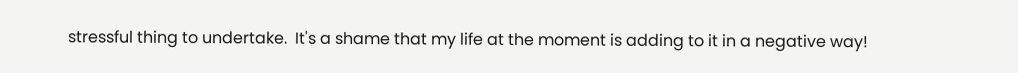stressful thing to undertake.  It's a shame that my life at the moment is adding to it in a negative way!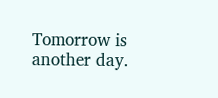Tomorrow is another day.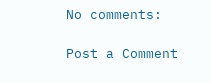No comments:

Post a Comment